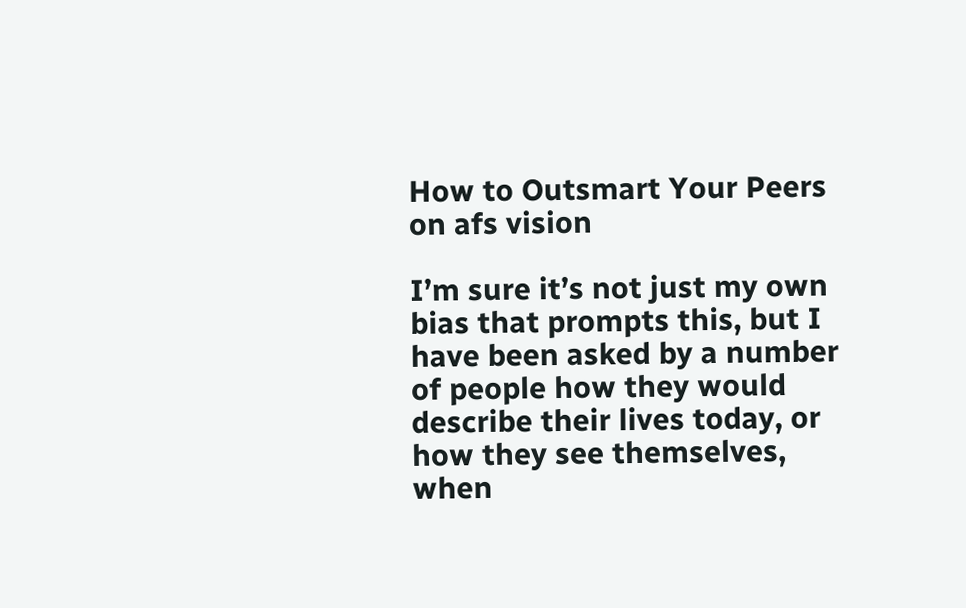How to Outsmart Your Peers on afs vision

I’m sure it’s not just my own bias that prompts this, but I have been asked by a number of people how they would describe their lives today, or how they see themselves, when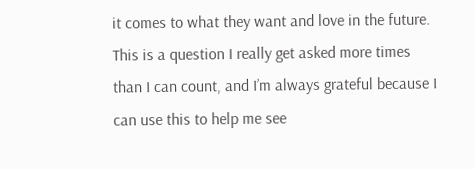it comes to what they want and love in the future. This is a question I really get asked more times than I can count, and I’m always grateful because I can use this to help me see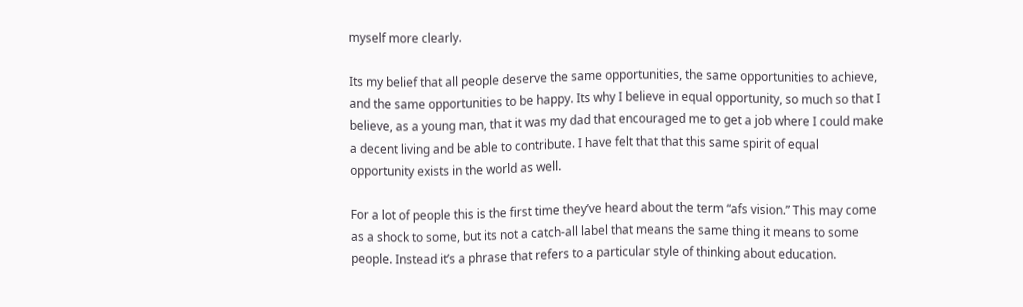myself more clearly.

Its my belief that all people deserve the same opportunities, the same opportunities to achieve, and the same opportunities to be happy. Its why I believe in equal opportunity, so much so that I believe, as a young man, that it was my dad that encouraged me to get a job where I could make a decent living and be able to contribute. I have felt that that this same spirit of equal opportunity exists in the world as well.

For a lot of people this is the first time they’ve heard about the term “afs vision.” This may come as a shock to some, but its not a catch-all label that means the same thing it means to some people. Instead it’s a phrase that refers to a particular style of thinking about education.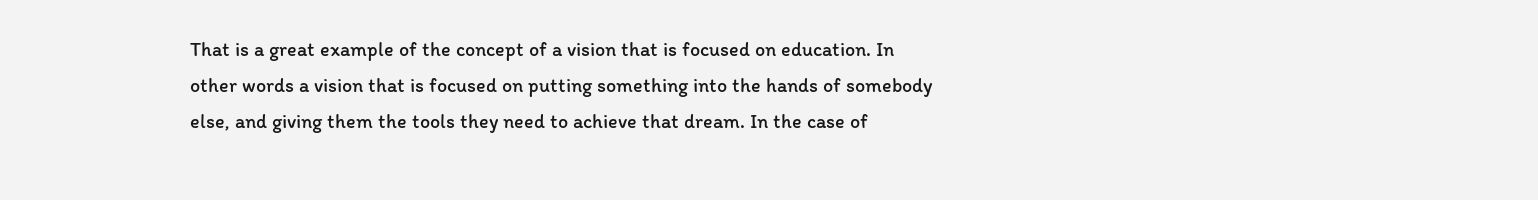That is a great example of the concept of a vision that is focused on education. In other words a vision that is focused on putting something into the hands of somebody else, and giving them the tools they need to achieve that dream. In the case of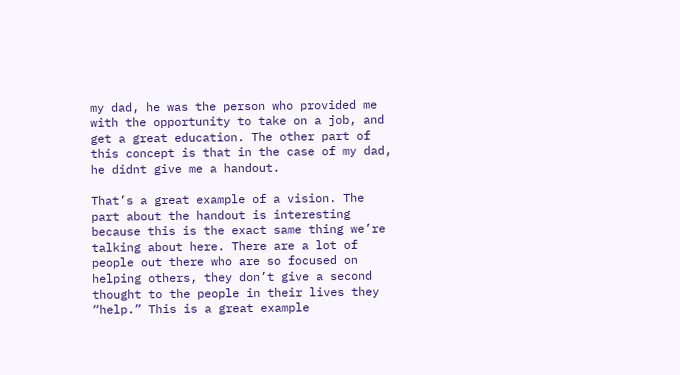my dad, he was the person who provided me with the opportunity to take on a job, and get a great education. The other part of this concept is that in the case of my dad, he didnt give me a handout.

That’s a great example of a vision. The part about the handout is interesting because this is the exact same thing we’re talking about here. There are a lot of people out there who are so focused on helping others, they don’t give a second thought to the people in their lives they “help.” This is a great example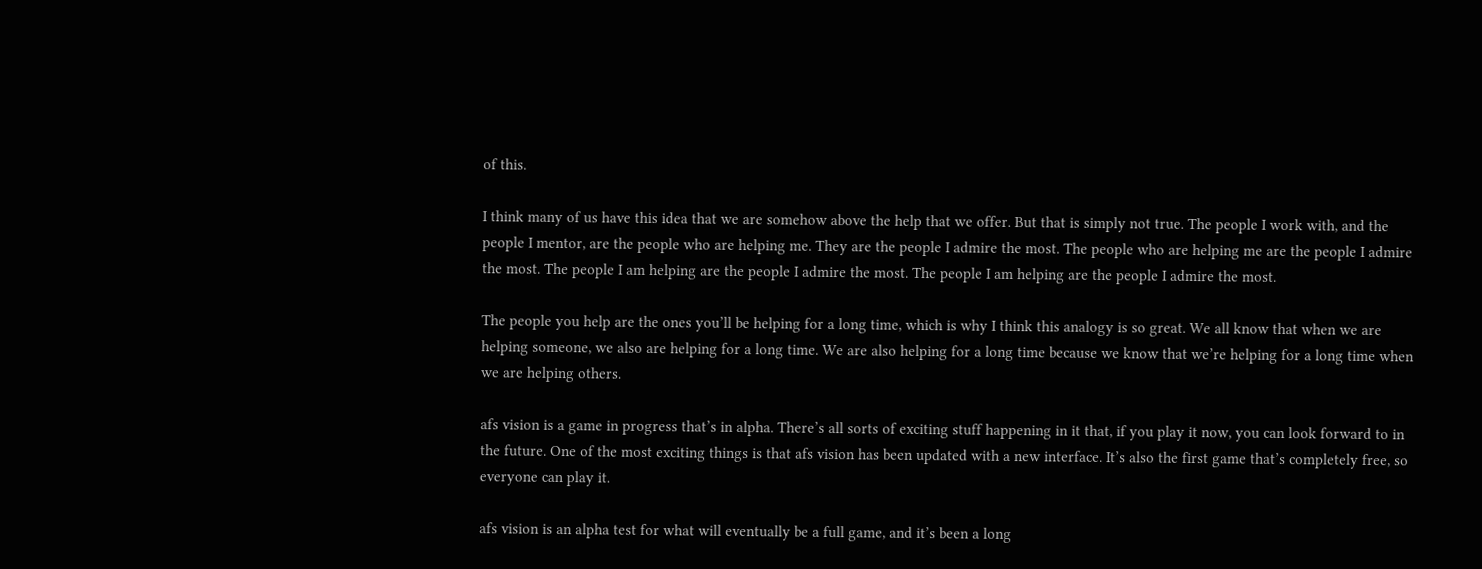of this.

I think many of us have this idea that we are somehow above the help that we offer. But that is simply not true. The people I work with, and the people I mentor, are the people who are helping me. They are the people I admire the most. The people who are helping me are the people I admire the most. The people I am helping are the people I admire the most. The people I am helping are the people I admire the most.

The people you help are the ones you’ll be helping for a long time, which is why I think this analogy is so great. We all know that when we are helping someone, we also are helping for a long time. We are also helping for a long time because we know that we’re helping for a long time when we are helping others.

afs vision is a game in progress that’s in alpha. There’s all sorts of exciting stuff happening in it that, if you play it now, you can look forward to in the future. One of the most exciting things is that afs vision has been updated with a new interface. It’s also the first game that’s completely free, so everyone can play it.

afs vision is an alpha test for what will eventually be a full game, and it’s been a long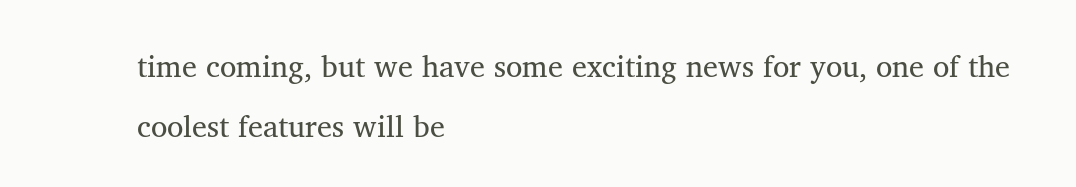time coming, but we have some exciting news for you, one of the coolest features will be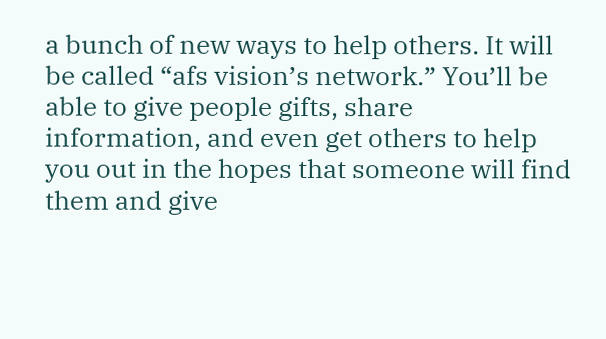a bunch of new ways to help others. It will be called “afs vision’s network.” You’ll be able to give people gifts, share information, and even get others to help you out in the hopes that someone will find them and give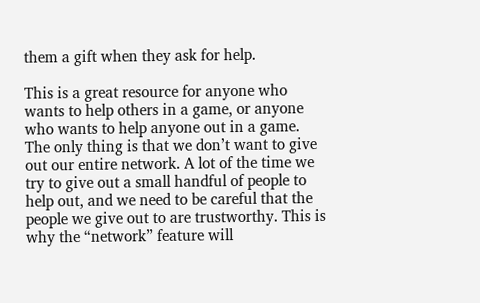them a gift when they ask for help.

This is a great resource for anyone who wants to help others in a game, or anyone who wants to help anyone out in a game. The only thing is that we don’t want to give out our entire network. A lot of the time we try to give out a small handful of people to help out, and we need to be careful that the people we give out to are trustworthy. This is why the “network” feature will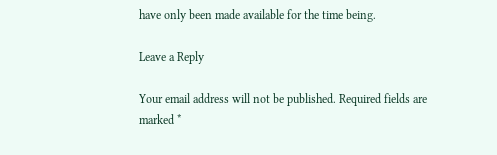have only been made available for the time being.

Leave a Reply

Your email address will not be published. Required fields are marked *